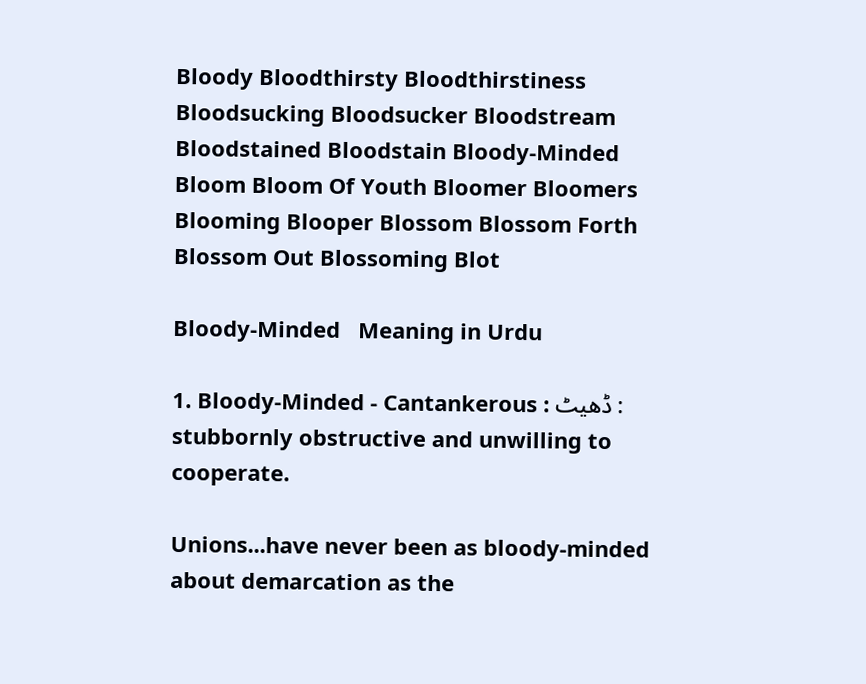Bloody Bloodthirsty Bloodthirstiness Bloodsucking Bloodsucker Bloodstream Bloodstained Bloodstain Bloody-Minded Bloom Bloom Of Youth Bloomer Bloomers Blooming Blooper Blossom Blossom Forth Blossom Out Blossoming Blot

Bloody-Minded   Meaning in Urdu

1. Bloody-Minded - Cantankerous : ڈھیٹ : stubbornly obstructive and unwilling to cooperate.

Unions...have never been as bloody-minded about demarcation as the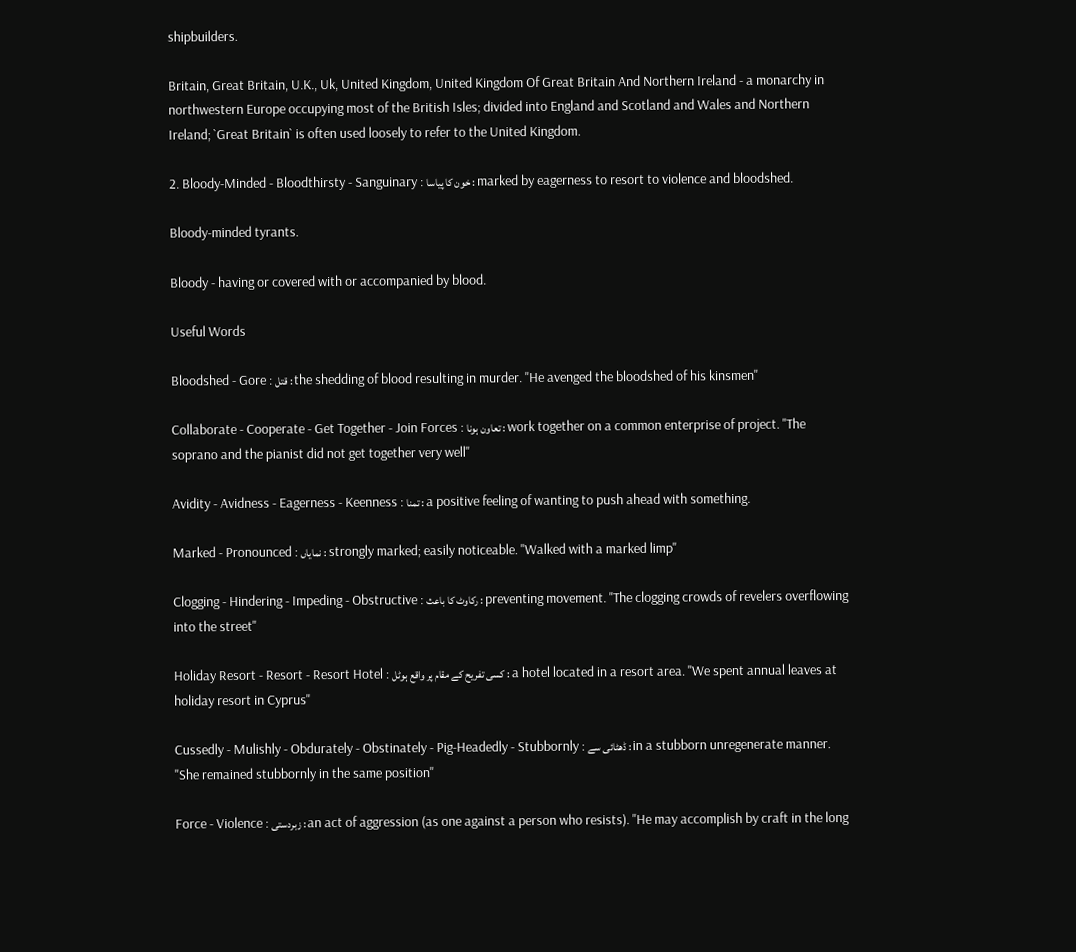shipbuilders.

Britain, Great Britain, U.K., Uk, United Kingdom, United Kingdom Of Great Britain And Northern Ireland - a monarchy in northwestern Europe occupying most of the British Isles; divided into England and Scotland and Wales and Northern Ireland; `Great Britain` is often used loosely to refer to the United Kingdom.

2. Bloody-Minded - Bloodthirsty - Sanguinary : خون کا پیاسا : marked by eagerness to resort to violence and bloodshed.

Bloody-minded tyrants.

Bloody - having or covered with or accompanied by blood.

Useful Words

Bloodshed - Gore : قتل : the shedding of blood resulting in murder. "He avenged the bloodshed of his kinsmen"

Collaborate - Cooperate - Get Together - Join Forces : تعاون ہونا : work together on a common enterprise of project. "The soprano and the pianist did not get together very well"

Avidity - Avidness - Eagerness - Keenness : تمنا : a positive feeling of wanting to push ahead with something.

Marked - Pronounced : نمایاں : strongly marked; easily noticeable. "Walked with a marked limp"

Clogging - Hindering - Impeding - Obstructive : رکاوٹ کا باعث : preventing movement. "The clogging crowds of revelers overflowing into the street"

Holiday Resort - Resort - Resort Hotel : کسی تفریح کے مقام پر واقع ہوٹل : a hotel located in a resort area. "We spent annual leaves at holiday resort in Cyprus"

Cussedly - Mulishly - Obdurately - Obstinately - Pig-Headedly - Stubbornly : ڈھٹائی سے : in a stubborn unregenerate manner. "She remained stubbornly in the same position"

Force - Violence : زبردستی : an act of aggression (as one against a person who resists). "He may accomplish by craft in the long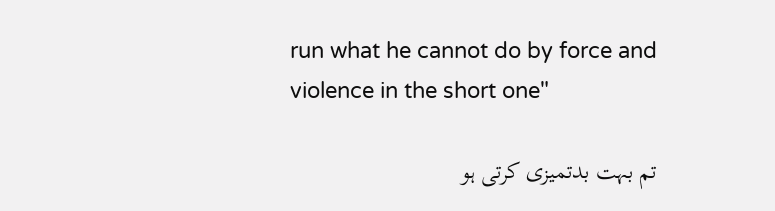run what he cannot do by force and violence in the short one"

تم بہت بدتمیزی کرتی ہو